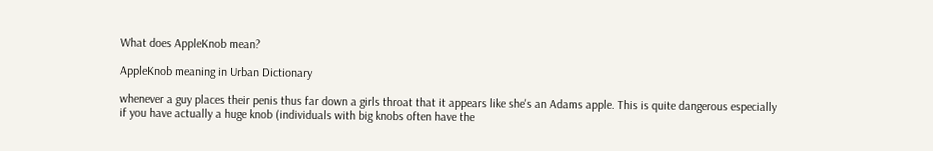What does AppleKnob mean?

AppleKnob meaning in Urban Dictionary

whenever a guy places their penis thus far down a girls throat that it appears like she's an Adams apple. This is quite dangerous especially if you have actually a huge knob (individuals with big knobs often have the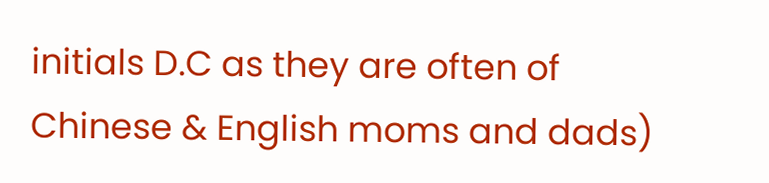initials D.C as they are often of Chinese & English moms and dads)